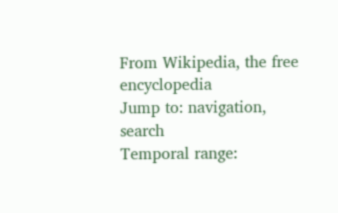From Wikipedia, the free encyclopedia
Jump to: navigation, search
Temporal range: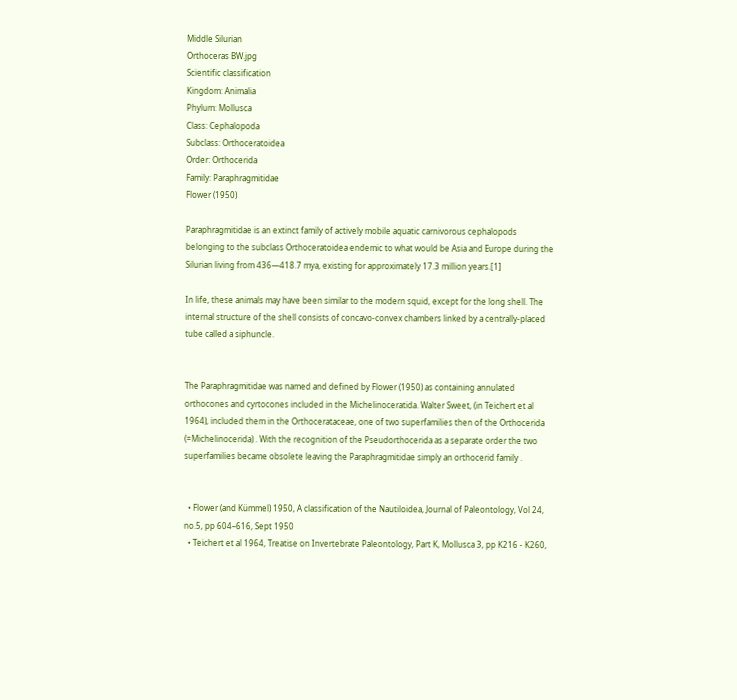Middle Silurian
Orthoceras BW.jpg
Scientific classification
Kingdom: Animalia
Phylum: Mollusca
Class: Cephalopoda
Subclass: Orthoceratoidea
Order: Orthocerida
Family: Paraphragmitidae
Flower (1950)

Paraphragmitidae is an extinct family of actively mobile aquatic carnivorous cephalopods belonging to the subclass Orthoceratoidea endemic to what would be Asia and Europe during the Silurian living from 436—418.7 mya, existing for approximately 17.3 million years.[1]

In life, these animals may have been similar to the modern squid, except for the long shell. The internal structure of the shell consists of concavo-convex chambers linked by a centrally-placed tube called a siphuncle.


The Paraphragmitidae was named and defined by Flower (1950) as containing annulated orthocones and cyrtocones included in the Michelinoceratida. Walter Sweet, (in Teichert et al 1964), included them in the Orthocerataceae, one of two superfamilies then of the Orthocerida (=Michelinocerida) . With the recognition of the Pseudorthocerida as a separate order the two superfamilies became obsolete leaving the Paraphragmitidae simply an orthocerid family .


  • Flower (and Kümmel) 1950, A classification of the Nautiloidea, Journal of Paleontology, Vol 24, no.5, pp 604–616, Sept 1950
  • Teichert et al 1964, Treatise on Invertebrate Paleontology, Part K, Mollusca 3, pp K216 - K260,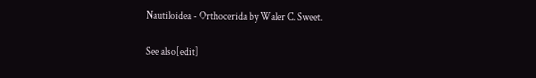Nautiloidea - Orthocerida by Waler C. Sweet.

See also[edit]